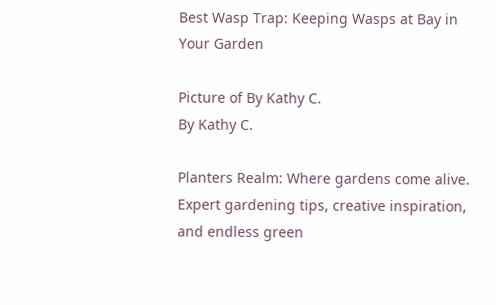Best Wasp Trap: Keeping Wasps at Bay in Your Garden

Picture of By Kathy C.
By Kathy C.

Planters Realm: Where gardens come alive. Expert gardening tips, creative inspiration, and endless green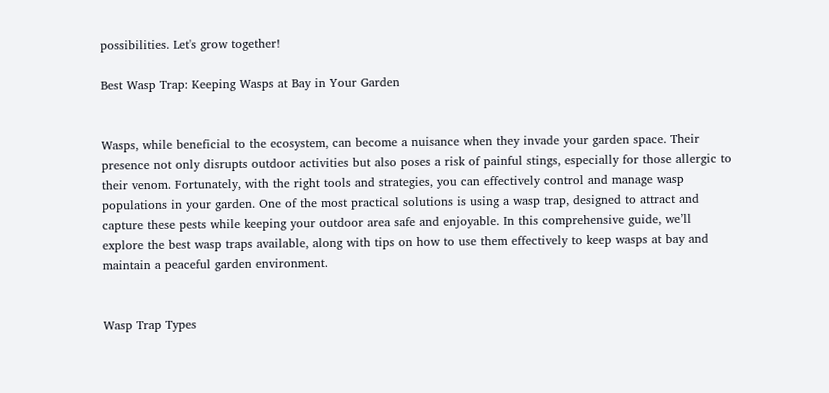possibilities. Let's grow together!

Best Wasp Trap: Keeping Wasps at Bay in Your Garden


Wasps, while beneficial to the ecosystem, can become a nuisance when they invade your garden space. Their presence not only disrupts outdoor activities but also poses a risk of painful stings, especially for those allergic to their venom. Fortunately, with the right tools and strategies, you can effectively control and manage wasp populations in your garden. One of the most practical solutions is using a wasp trap, designed to attract and capture these pests while keeping your outdoor area safe and enjoyable. In this comprehensive guide, we’ll explore the best wasp traps available, along with tips on how to use them effectively to keep wasps at bay and maintain a peaceful garden environment.


Wasp Trap Types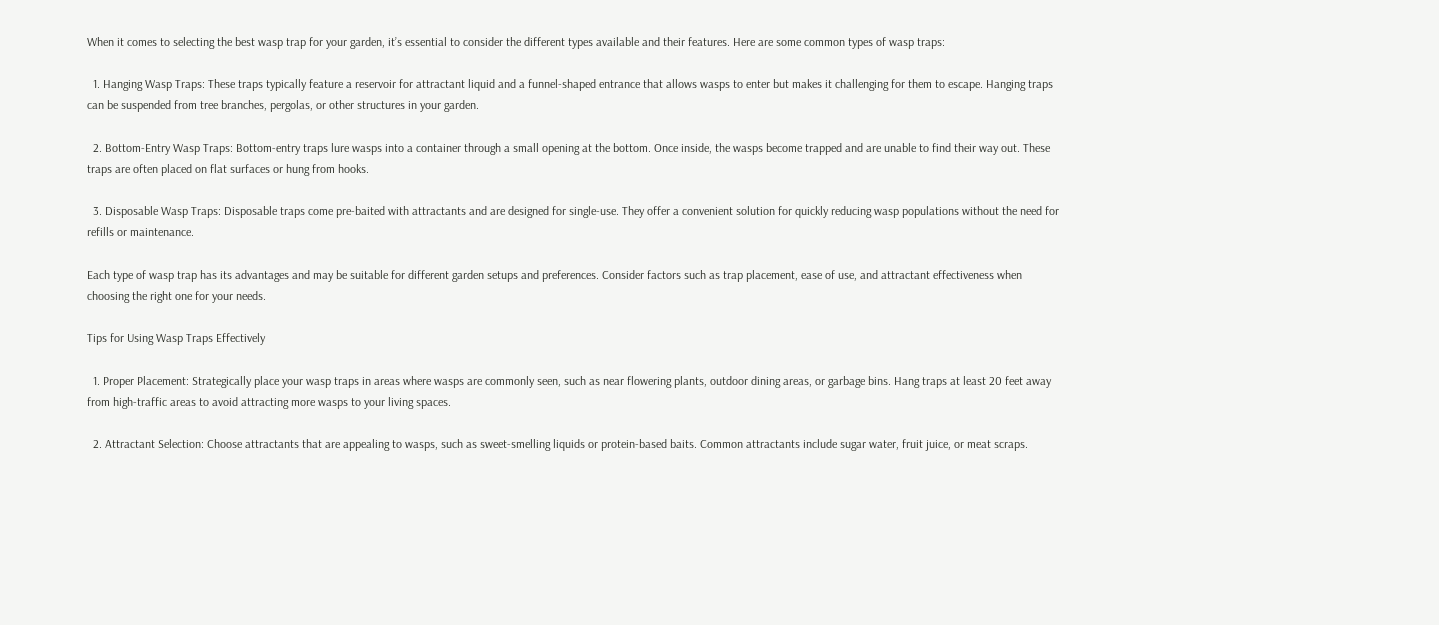When it comes to selecting the best wasp trap for your garden, it’s essential to consider the different types available and their features. Here are some common types of wasp traps:

  1. Hanging Wasp Traps: These traps typically feature a reservoir for attractant liquid and a funnel-shaped entrance that allows wasps to enter but makes it challenging for them to escape. Hanging traps can be suspended from tree branches, pergolas, or other structures in your garden.

  2. Bottom-Entry Wasp Traps: Bottom-entry traps lure wasps into a container through a small opening at the bottom. Once inside, the wasps become trapped and are unable to find their way out. These traps are often placed on flat surfaces or hung from hooks.

  3. Disposable Wasp Traps: Disposable traps come pre-baited with attractants and are designed for single-use. They offer a convenient solution for quickly reducing wasp populations without the need for refills or maintenance.

Each type of wasp trap has its advantages and may be suitable for different garden setups and preferences. Consider factors such as trap placement, ease of use, and attractant effectiveness when choosing the right one for your needs.

Tips for Using Wasp Traps Effectively

  1. Proper Placement: Strategically place your wasp traps in areas where wasps are commonly seen, such as near flowering plants, outdoor dining areas, or garbage bins. Hang traps at least 20 feet away from high-traffic areas to avoid attracting more wasps to your living spaces.

  2. Attractant Selection: Choose attractants that are appealing to wasps, such as sweet-smelling liquids or protein-based baits. Common attractants include sugar water, fruit juice, or meat scraps.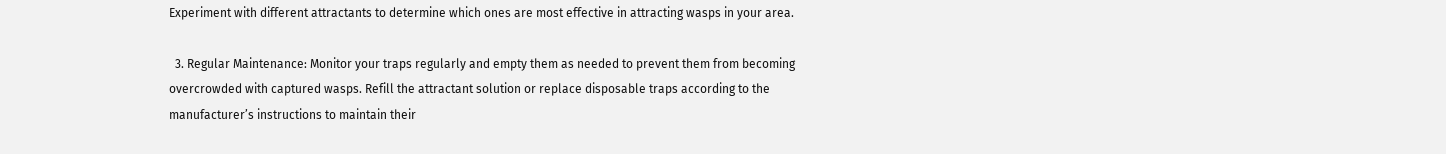Experiment with different attractants to determine which ones are most effective in attracting wasps in your area.

  3. Regular Maintenance: Monitor your traps regularly and empty them as needed to prevent them from becoming overcrowded with captured wasps. Refill the attractant solution or replace disposable traps according to the manufacturer’s instructions to maintain their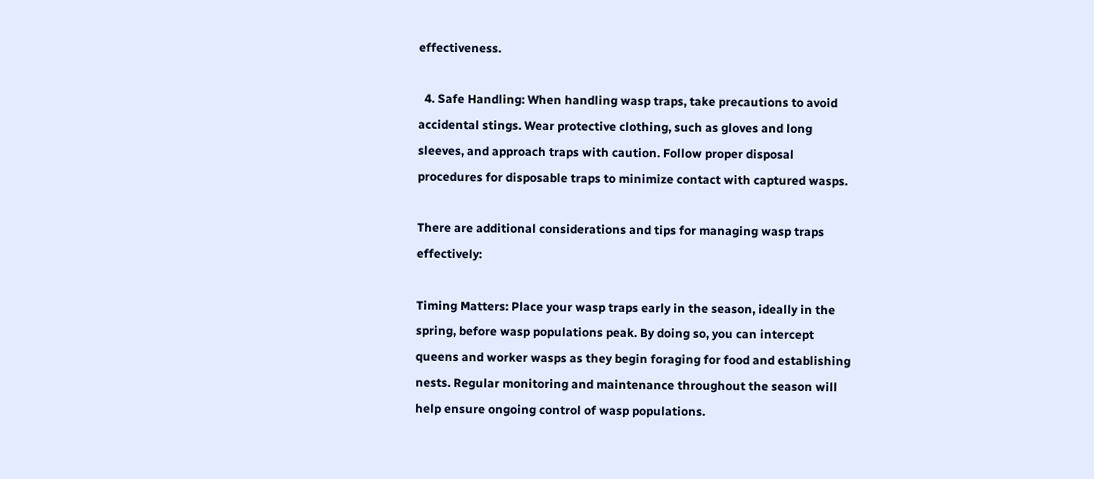effectiveness.

  4. Safe Handling: When handling wasp traps, take precautions to avoid accidental stings. Wear protective clothing, such as gloves and long sleeves, and approach traps with caution. Follow proper disposal procedures for disposable traps to minimize contact with captured wasps.

There are additional considerations and tips for managing wasp traps effectively:

Timing Matters: Place your wasp traps early in the season, ideally in the spring, before wasp populations peak. By doing so, you can intercept queens and worker wasps as they begin foraging for food and establishing nests. Regular monitoring and maintenance throughout the season will help ensure ongoing control of wasp populations.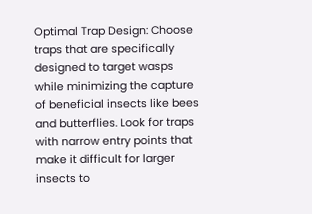Optimal Trap Design: Choose traps that are specifically designed to target wasps while minimizing the capture of beneficial insects like bees and butterflies. Look for traps with narrow entry points that make it difficult for larger insects to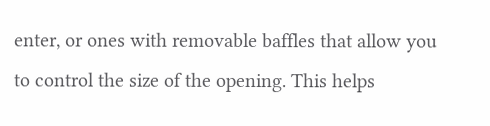enter, or ones with removable baffles that allow you to control the size of the opening. This helps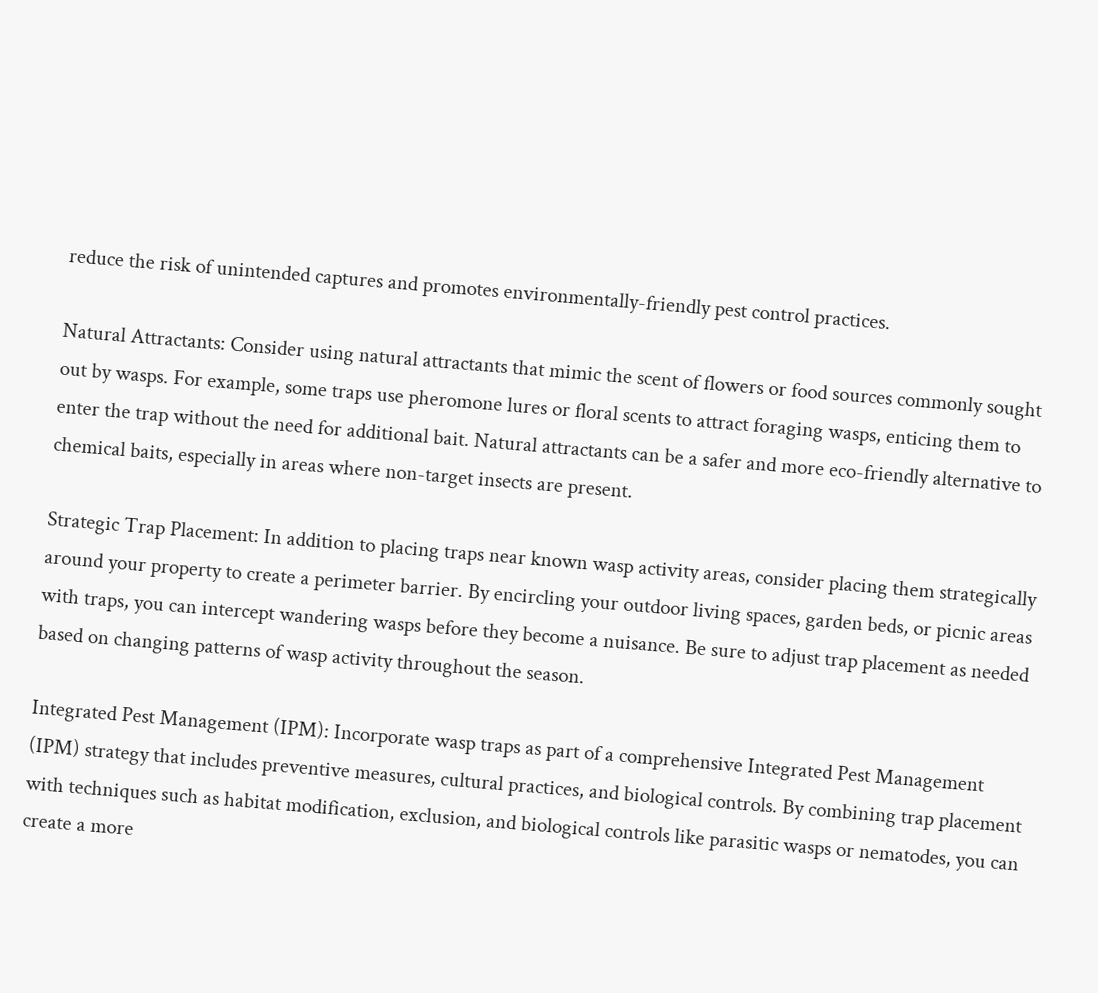reduce the risk of unintended captures and promotes environmentally-friendly pest control practices.

Natural Attractants: Consider using natural attractants that mimic the scent of flowers or food sources commonly sought out by wasps. For example, some traps use pheromone lures or floral scents to attract foraging wasps, enticing them to enter the trap without the need for additional bait. Natural attractants can be a safer and more eco-friendly alternative to chemical baits, especially in areas where non-target insects are present.

Strategic Trap Placement: In addition to placing traps near known wasp activity areas, consider placing them strategically around your property to create a perimeter barrier. By encircling your outdoor living spaces, garden beds, or picnic areas with traps, you can intercept wandering wasps before they become a nuisance. Be sure to adjust trap placement as needed based on changing patterns of wasp activity throughout the season.

Integrated Pest Management (IPM): Incorporate wasp traps as part of a comprehensive Integrated Pest Management (IPM) strategy that includes preventive measures, cultural practices, and biological controls. By combining trap placement with techniques such as habitat modification, exclusion, and biological controls like parasitic wasps or nematodes, you can create a more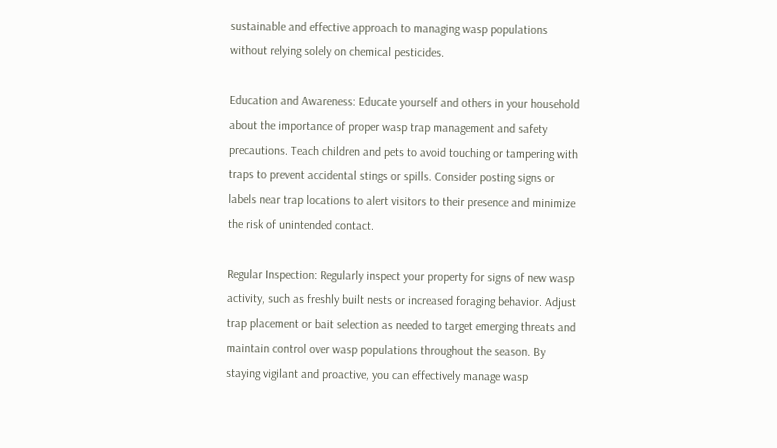sustainable and effective approach to managing wasp populations without relying solely on chemical pesticides.

Education and Awareness: Educate yourself and others in your household about the importance of proper wasp trap management and safety precautions. Teach children and pets to avoid touching or tampering with traps to prevent accidental stings or spills. Consider posting signs or labels near trap locations to alert visitors to their presence and minimize the risk of unintended contact.

Regular Inspection: Regularly inspect your property for signs of new wasp activity, such as freshly built nests or increased foraging behavior. Adjust trap placement or bait selection as needed to target emerging threats and maintain control over wasp populations throughout the season. By staying vigilant and proactive, you can effectively manage wasp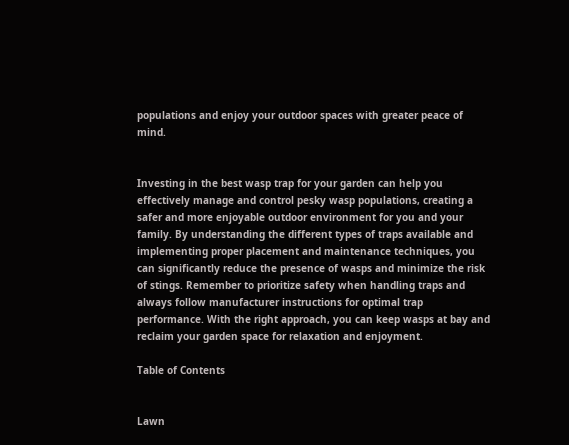populations and enjoy your outdoor spaces with greater peace of mind.


Investing in the best wasp trap for your garden can help you effectively manage and control pesky wasp populations, creating a safer and more enjoyable outdoor environment for you and your family. By understanding the different types of traps available and implementing proper placement and maintenance techniques, you can significantly reduce the presence of wasps and minimize the risk of stings. Remember to prioritize safety when handling traps and always follow manufacturer instructions for optimal trap performance. With the right approach, you can keep wasps at bay and reclaim your garden space for relaxation and enjoyment.

Table of Contents


Lawn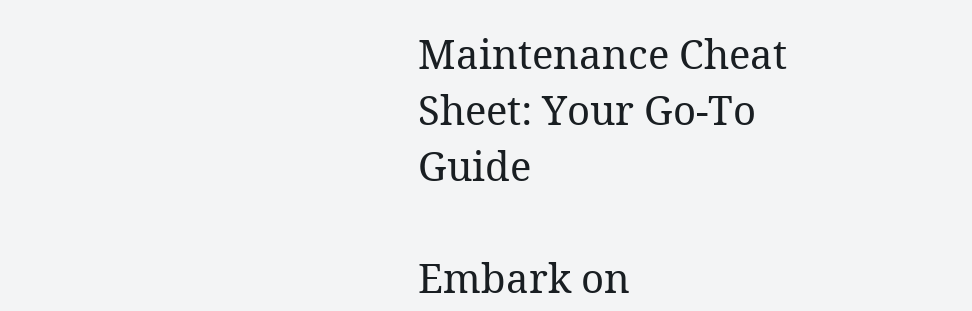Maintenance Cheat Sheet: Your Go-To Guide

Embark on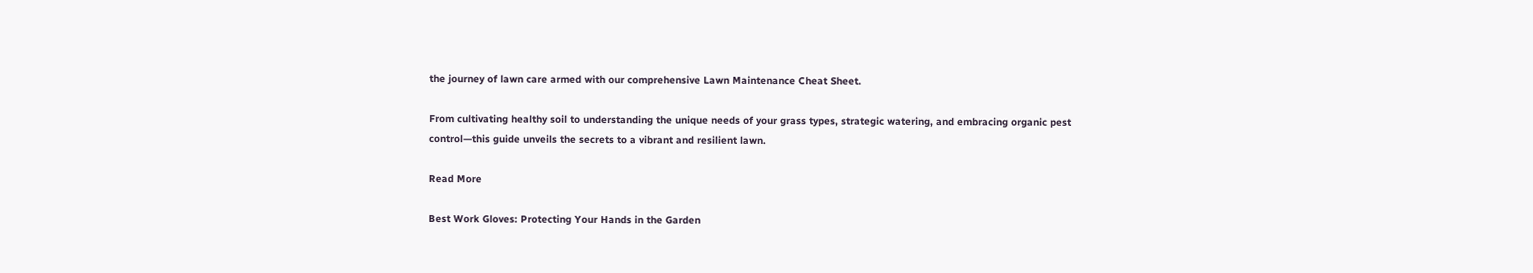the journey of lawn care armed with our comprehensive Lawn Maintenance Cheat Sheet.

From cultivating healthy soil to understanding the unique needs of your grass types, strategic watering, and embracing organic pest control—this guide unveils the secrets to a vibrant and resilient lawn.

Read More

Best Work Gloves: Protecting Your Hands in the Garden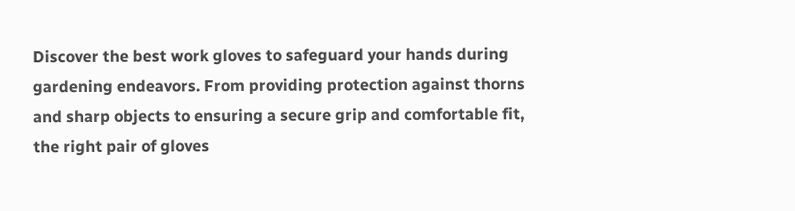Discover the best work gloves to safeguard your hands during gardening endeavors. From providing protection against thorns and sharp objects to ensuring a secure grip and comfortable fit, the right pair of gloves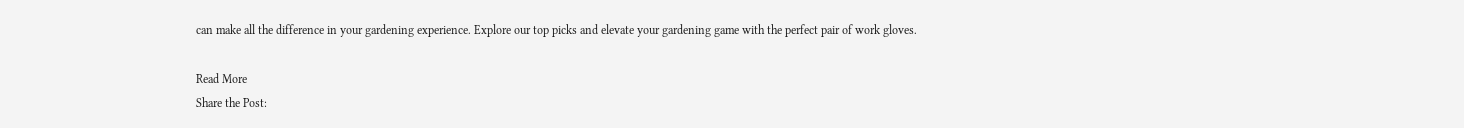can make all the difference in your gardening experience. Explore our top picks and elevate your gardening game with the perfect pair of work gloves.

Read More
Share the Post: